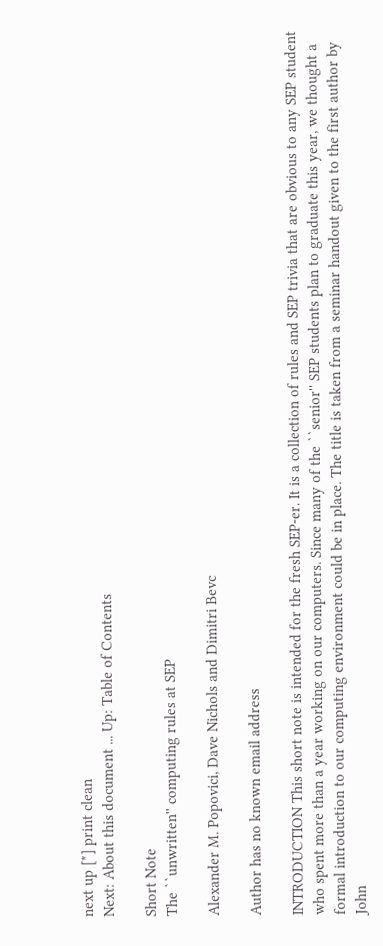next up [*] print clean
Next: About this document ... Up: Table of Contents

Short Note
The ``unwritten'' computing rules at SEP

Alexander M. Popovici, Dave Nichols and Dimitri Bevc

Author has no known email address

INTRODUCTION This short note is intended for the fresh SEP-er. It is a collection of rules and SEP trivia that are obvious to any SEP student who spent more than a year working on our computers. Since many of the ``senior'' SEP students plan to graduate this year, we thought a formal introduction to our computing environment could be in place. The title is taken from a seminar handout given to the first author by John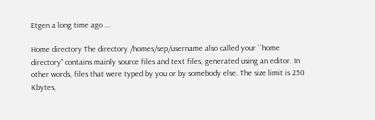Etgen a long time ago ...

Home directory The directory /homes/sep/username also called your ``home directory'' contains mainly source files and text files, generated using an editor. In other words, files that were typed by you or by somebody else. The size limit is 250 Kbytes,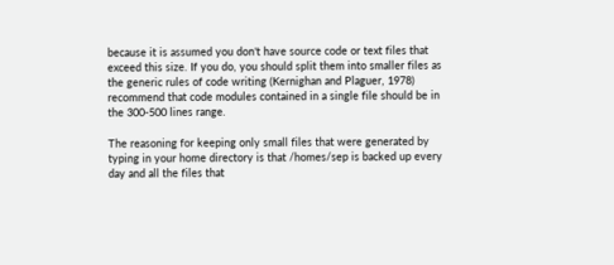because it is assumed you don't have source code or text files that exceed this size. If you do, you should split them into smaller files as the generic rules of code writing (Kernighan and Plaguer, 1978) recommend that code modules contained in a single file should be in the 300-500 lines range.

The reasoning for keeping only small files that were generated by typing in your home directory is that /homes/sep is backed up every day and all the files that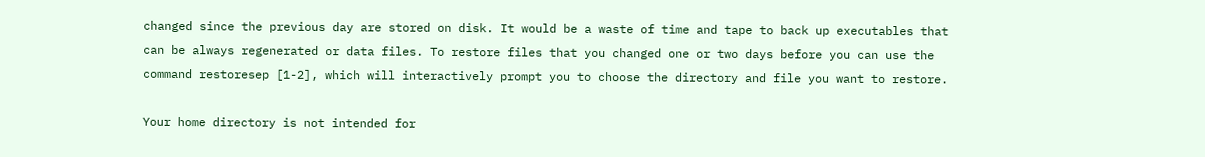changed since the previous day are stored on disk. It would be a waste of time and tape to back up executables that can be always regenerated or data files. To restore files that you changed one or two days before you can use the command restoresep [1-2], which will interactively prompt you to choose the directory and file you want to restore.

Your home directory is not intended for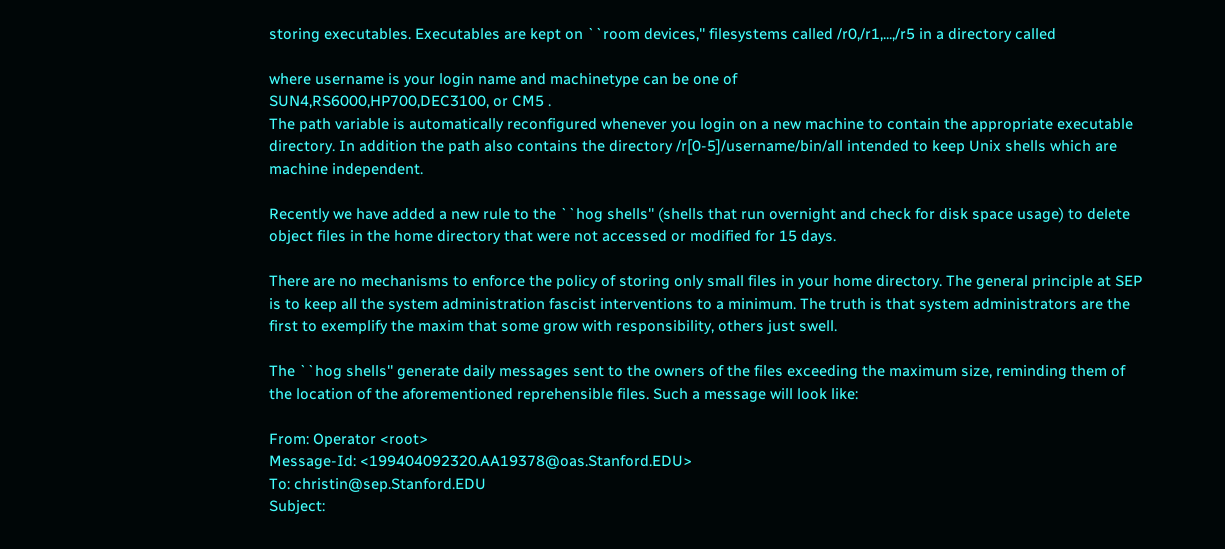storing executables. Executables are kept on ``room devices,'' filesystems called /r0,/r1,...,/r5 in a directory called

where username is your login name and machinetype can be one of
SUN4,RS6000,HP700,DEC3100, or CM5 .
The path variable is automatically reconfigured whenever you login on a new machine to contain the appropriate executable directory. In addition the path also contains the directory /r[0-5]/username/bin/all intended to keep Unix shells which are machine independent.

Recently we have added a new rule to the ``hog shells'' (shells that run overnight and check for disk space usage) to delete object files in the home directory that were not accessed or modified for 15 days.

There are no mechanisms to enforce the policy of storing only small files in your home directory. The general principle at SEP is to keep all the system administration fascist interventions to a minimum. The truth is that system administrators are the first to exemplify the maxim that some grow with responsibility, others just swell.

The ``hog shells'' generate daily messages sent to the owners of the files exceeding the maximum size, reminding them of the location of the aforementioned reprehensible files. Such a message will look like:

From: Operator <root>
Message-Id: <199404092320.AA19378@oas.Stanford.EDU>
To: christin@sep.Stanford.EDU
Subject: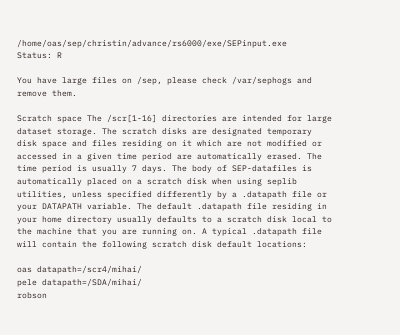/home/oas/sep/christin/advance/rs6000/exe/SEPinput.exe
Status: R

You have large files on /sep, please check /var/sephogs and remove them.

Scratch space The /scr[1-16] directories are intended for large dataset storage. The scratch disks are designated temporary disk space and files residing on it which are not modified or accessed in a given time period are automatically erased. The time period is usually 7 days. The body of SEP-datafiles is automatically placed on a scratch disk when using seplib utilities, unless specified differently by a .datapath file or your DATAPATH variable. The default .datapath file residing in your home directory usually defaults to a scratch disk local to the machine that you are running on. A typical .datapath file will contain the following scratch disk default locations:

oas datapath=/scr4/mihai/
pele datapath=/SDA/mihai/
robson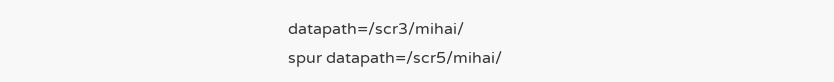datapath=/scr3/mihai/
spur datapath=/scr5/mihai/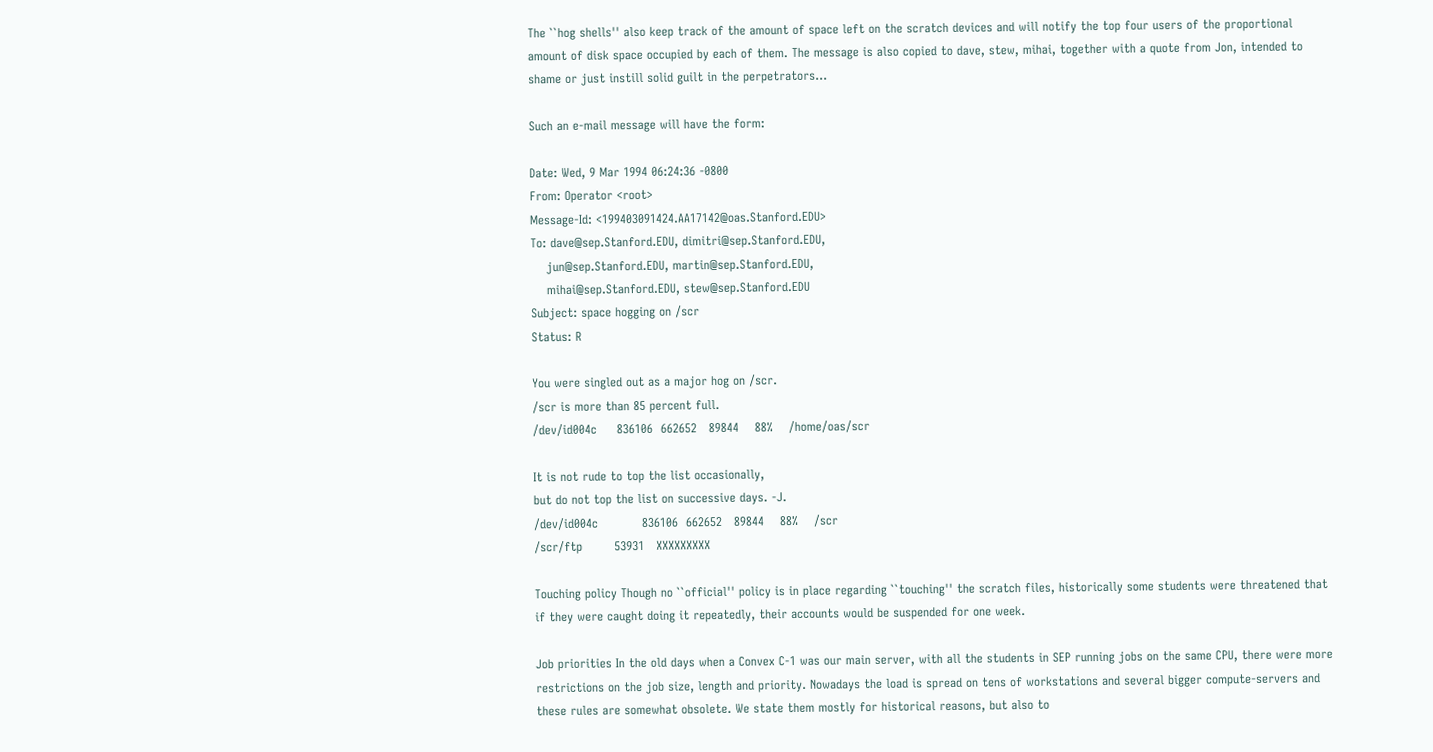The ``hog shells'' also keep track of the amount of space left on the scratch devices and will notify the top four users of the proportional amount of disk space occupied by each of them. The message is also copied to dave, stew, mihai, together with a quote from Jon, intended to shame or just instill solid guilt in the perpetrators...

Such an e-mail message will have the form:

Date: Wed, 9 Mar 1994 06:24:36 -0800
From: Operator <root>
Message-Id: <199403091424.AA17142@oas.Stanford.EDU>
To: dave@sep.Stanford.EDU, dimitri@sep.Stanford.EDU,
    jun@sep.Stanford.EDU, martin@sep.Stanford.EDU,
    mihai@sep.Stanford.EDU, stew@sep.Stanford.EDU
Subject: space hogging on /scr
Status: R

You were singled out as a major hog on /scr.
/scr is more than 85 percent full.
/dev/id004c     836106  662652   89844    88%    /home/oas/scr

It is not rude to top the list occasionally,
but do not top the list on successive days. -J.
/dev/id004c           836106  662652   89844    88%    /scr
/scr/ftp        53931   XXXXXXXXX

Touching policy Though no ``official'' policy is in place regarding ``touching'' the scratch files, historically some students were threatened that if they were caught doing it repeatedly, their accounts would be suspended for one week.

Job priorities In the old days when a Convex C-1 was our main server, with all the students in SEP running jobs on the same CPU, there were more restrictions on the job size, length and priority. Nowadays the load is spread on tens of workstations and several bigger compute-servers and these rules are somewhat obsolete. We state them mostly for historical reasons, but also to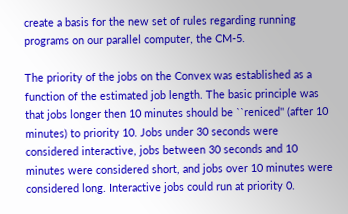create a basis for the new set of rules regarding running programs on our parallel computer, the CM-5.

The priority of the jobs on the Convex was established as a function of the estimated job length. The basic principle was that jobs longer then 10 minutes should be ``reniced'' (after 10 minutes) to priority 10. Jobs under 30 seconds were considered interactive, jobs between 30 seconds and 10 minutes were considered short, and jobs over 10 minutes were considered long. Interactive jobs could run at priority 0.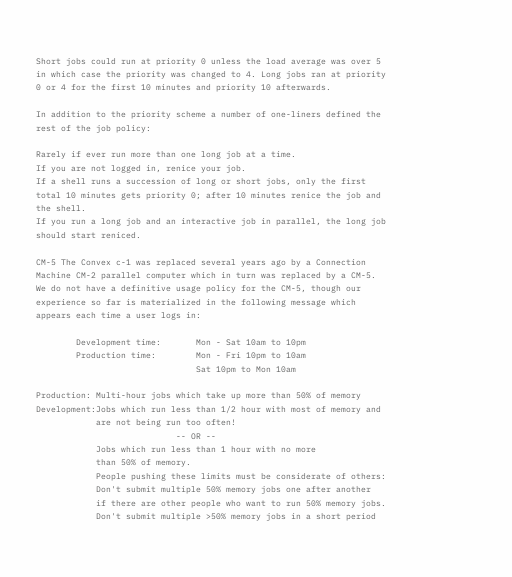Short jobs could run at priority 0 unless the load average was over 5 in which case the priority was changed to 4. Long jobs ran at priority 0 or 4 for the first 10 minutes and priority 10 afterwards.

In addition to the priority scheme a number of one-liners defined the rest of the job policy:

Rarely if ever run more than one long job at a time.
If you are not logged in, renice your job.
If a shell runs a succession of long or short jobs, only the first total 10 minutes gets priority 0; after 10 minutes renice the job and the shell.
If you run a long job and an interactive job in parallel, the long job should start reniced.

CM-5 The Convex c-1 was replaced several years ago by a Connection Machine CM-2 parallel computer which in turn was replaced by a CM-5. We do not have a definitive usage policy for the CM-5, though our experience so far is materialized in the following message which appears each time a user logs in:

        Development time:       Mon - Sat 10am to 10pm
        Production time:        Mon - Fri 10pm to 10am
                                Sat 10pm to Mon 10am

Production: Multi-hour jobs which take up more than 50% of memory
Development:Jobs which run less than 1/2 hour with most of memory and
            are not being run too often!
                            -- OR --
            Jobs which run less than 1 hour with no more
            than 50% of memory.
            People pushing these limits must be considerate of others:
            Don't submit multiple 50% memory jobs one after another
            if there are other people who want to run 50% memory jobs.
            Don't submit multiple >50% memory jobs in a short period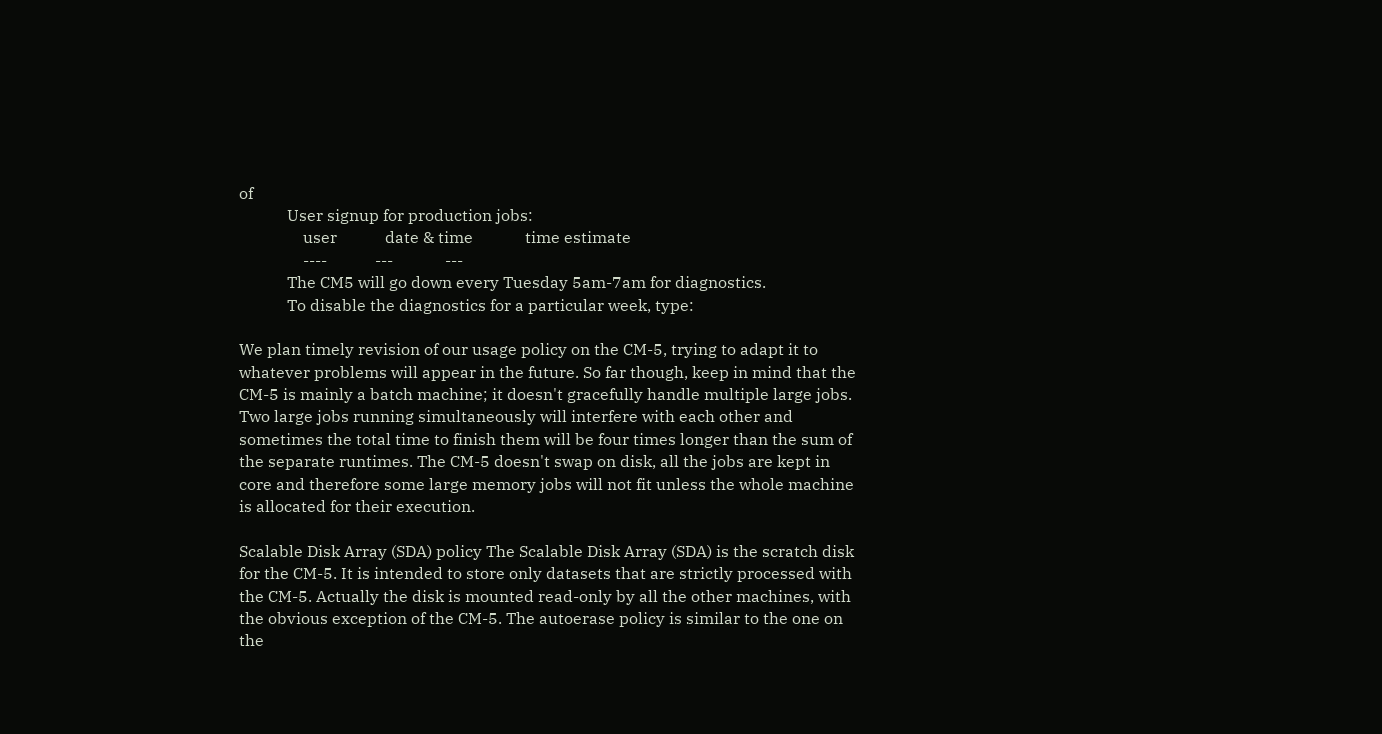of
            User signup for production jobs:
                user            date & time             time estimate
                ----            ---             ---
            The CM5 will go down every Tuesday 5am-7am for diagnostics.
            To disable the diagnostics for a particular week, type:

We plan timely revision of our usage policy on the CM-5, trying to adapt it to whatever problems will appear in the future. So far though, keep in mind that the CM-5 is mainly a batch machine; it doesn't gracefully handle multiple large jobs. Two large jobs running simultaneously will interfere with each other and sometimes the total time to finish them will be four times longer than the sum of the separate runtimes. The CM-5 doesn't swap on disk, all the jobs are kept in core and therefore some large memory jobs will not fit unless the whole machine is allocated for their execution.

Scalable Disk Array (SDA) policy The Scalable Disk Array (SDA) is the scratch disk for the CM-5. It is intended to store only datasets that are strictly processed with the CM-5. Actually the disk is mounted read-only by all the other machines, with the obvious exception of the CM-5. The autoerase policy is similar to the one on the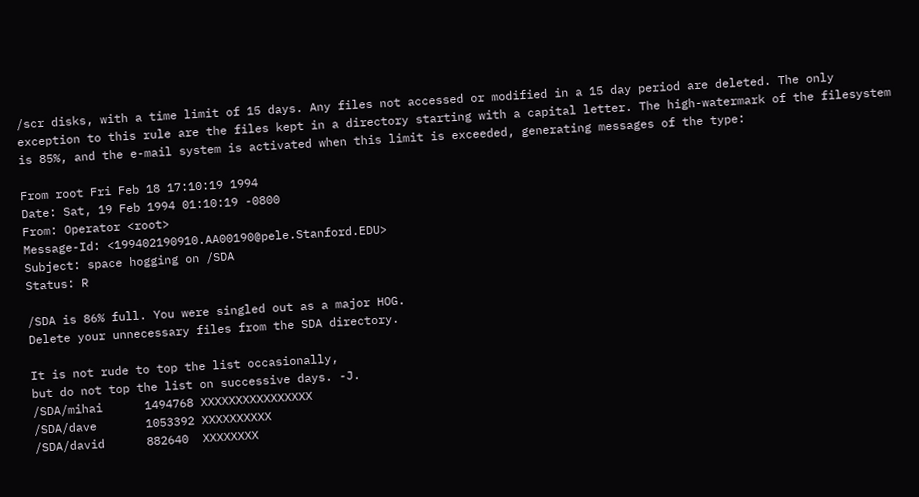/scr disks, with a time limit of 15 days. Any files not accessed or modified in a 15 day period are deleted. The only exception to this rule are the files kept in a directory starting with a capital letter. The high-watermark of the filesystem is 85%, and the e-mail system is activated when this limit is exceeded, generating messages of the type:

From root Fri Feb 18 17:10:19 1994
Date: Sat, 19 Feb 1994 01:10:19 -0800
From: Operator <root>
Message-Id: <199402190910.AA00190@pele.Stanford.EDU>
Subject: space hogging on /SDA
Status: R

/SDA is 86% full. You were singled out as a major HOG.
Delete your unnecessary files from the SDA directory.

It is not rude to top the list occasionally,
but do not top the list on successive days. -J.
/SDA/mihai      1494768 XXXXXXXXXXXXXXXX
/SDA/dave       1053392 XXXXXXXXXX
/SDA/david      882640  XXXXXXXX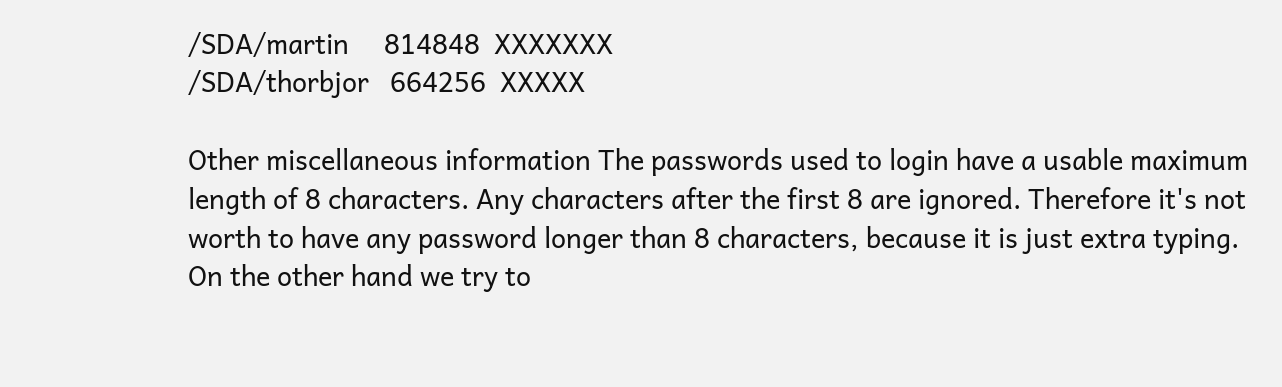/SDA/martin     814848  XXXXXXX
/SDA/thorbjor   664256  XXXXX

Other miscellaneous information The passwords used to login have a usable maximum length of 8 characters. Any characters after the first 8 are ignored. Therefore it's not worth to have any password longer than 8 characters, because it is just extra typing. On the other hand we try to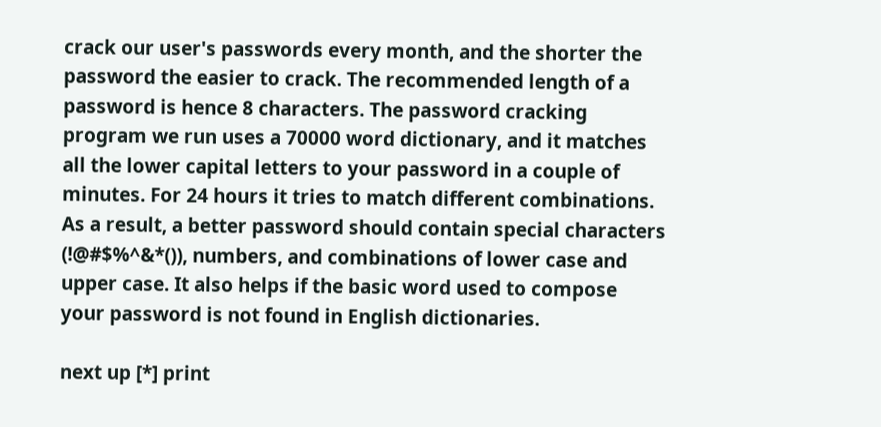crack our user's passwords every month, and the shorter the password the easier to crack. The recommended length of a password is hence 8 characters. The password cracking program we run uses a 70000 word dictionary, and it matches all the lower capital letters to your password in a couple of minutes. For 24 hours it tries to match different combinations. As a result, a better password should contain special characters (!@#$%^&*()), numbers, and combinations of lower case and upper case. It also helps if the basic word used to compose your password is not found in English dictionaries.

next up [*] print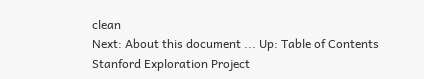clean
Next: About this document ... Up: Table of Contents
Stanford Exploration Project